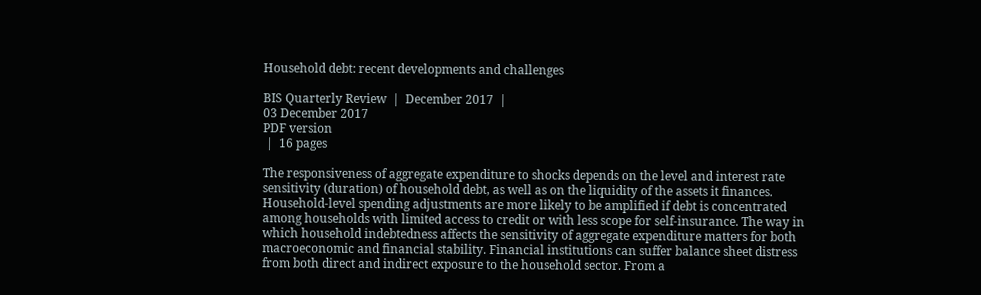Household debt: recent developments and challenges

BIS Quarterly Review  |  December 2017  |
03 December 2017
PDF version
 |  16 pages

The responsiveness of aggregate expenditure to shocks depends on the level and interest rate sensitivity (duration) of household debt, as well as on the liquidity of the assets it finances. Household-level spending adjustments are more likely to be amplified if debt is concentrated among households with limited access to credit or with less scope for self-insurance. The way in which household indebtedness affects the sensitivity of aggregate expenditure matters for both macroeconomic and financial stability. Financial institutions can suffer balance sheet distress from both direct and indirect exposure to the household sector. From a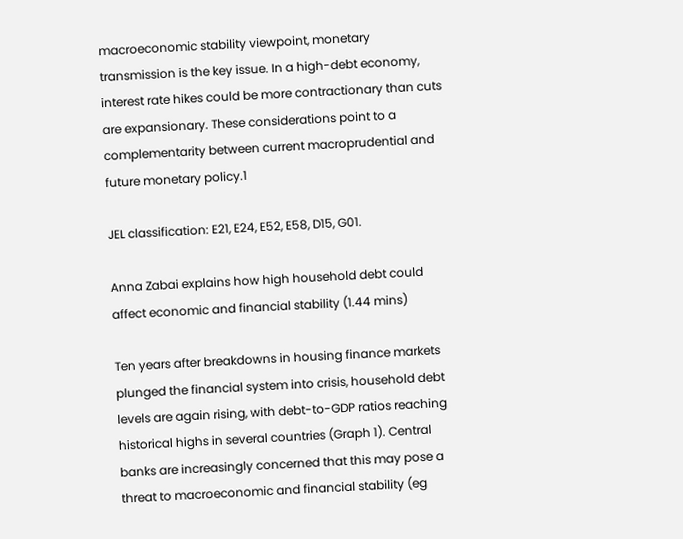macroeconomic stability viewpoint, monetary transmission is the key issue. In a high-debt economy, interest rate hikes could be more contractionary than cuts are expansionary. These considerations point to a complementarity between current macroprudential and future monetary policy.1

JEL classification: E21, E24, E52, E58, D15, G01.

Anna Zabai explains how high household debt could affect economic and financial stability (1.44 mins)

Ten years after breakdowns in housing finance markets plunged the financial system into crisis, household debt levels are again rising, with debt-to-GDP ratios reaching historical highs in several countries (Graph 1). Central banks are increasingly concerned that this may pose a threat to macroeconomic and financial stability (eg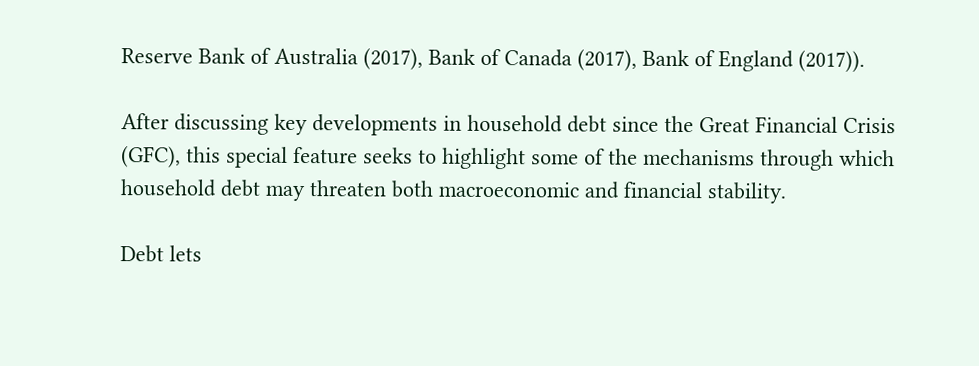Reserve Bank of Australia (2017), Bank of Canada (2017), Bank of England (2017)).

After discussing key developments in household debt since the Great Financial Crisis (GFC), this special feature seeks to highlight some of the mechanisms through which household debt may threaten both macroeconomic and financial stability.

Debt lets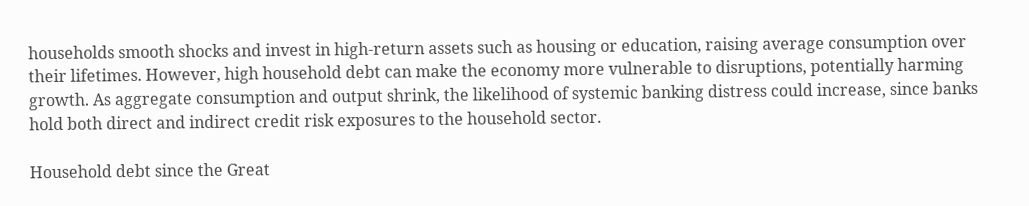households smooth shocks and invest in high-return assets such as housing or education, raising average consumption over their lifetimes. However, high household debt can make the economy more vulnerable to disruptions, potentially harming growth. As aggregate consumption and output shrink, the likelihood of systemic banking distress could increase, since banks hold both direct and indirect credit risk exposures to the household sector.

Household debt since the Great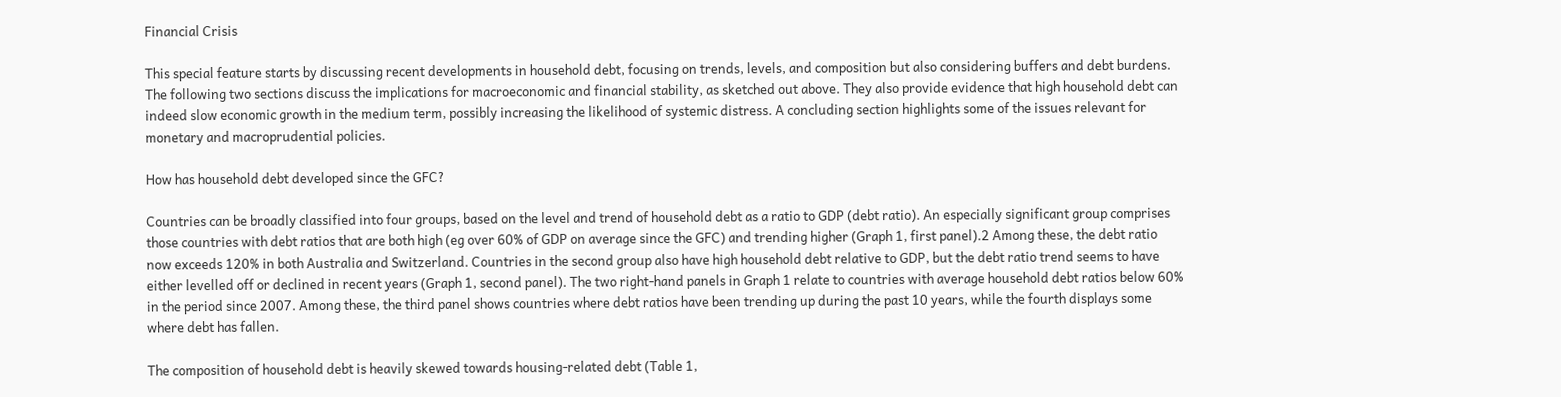Financial Crisis

This special feature starts by discussing recent developments in household debt, focusing on trends, levels, and composition but also considering buffers and debt burdens. The following two sections discuss the implications for macroeconomic and financial stability, as sketched out above. They also provide evidence that high household debt can indeed slow economic growth in the medium term, possibly increasing the likelihood of systemic distress. A concluding section highlights some of the issues relevant for monetary and macroprudential policies.

How has household debt developed since the GFC?

Countries can be broadly classified into four groups, based on the level and trend of household debt as a ratio to GDP (debt ratio). An especially significant group comprises those countries with debt ratios that are both high (eg over 60% of GDP on average since the GFC) and trending higher (Graph 1, first panel).2 Among these, the debt ratio now exceeds 120% in both Australia and Switzerland. Countries in the second group also have high household debt relative to GDP, but the debt ratio trend seems to have either levelled off or declined in recent years (Graph 1, second panel). The two right-hand panels in Graph 1 relate to countries with average household debt ratios below 60% in the period since 2007. Among these, the third panel shows countries where debt ratios have been trending up during the past 10 years, while the fourth displays some where debt has fallen.

The composition of household debt is heavily skewed towards housing-related debt (Table 1,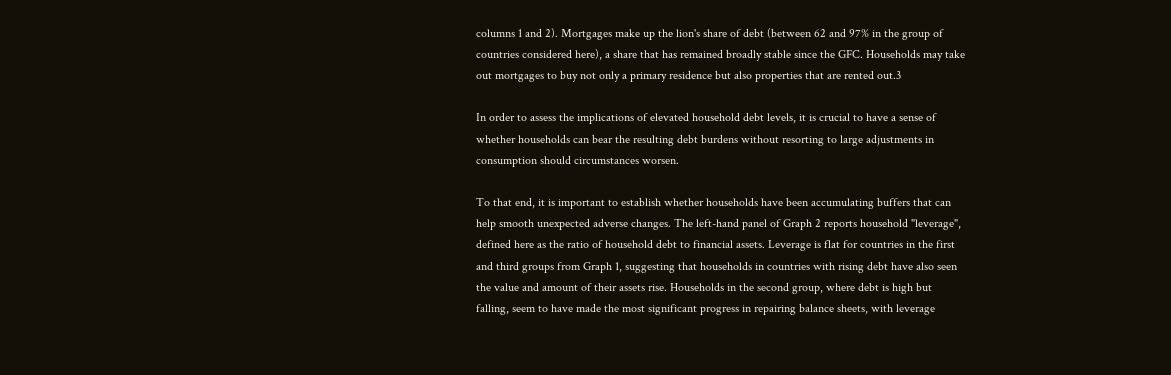columns 1 and 2). Mortgages make up the lion's share of debt (between 62 and 97% in the group of countries considered here), a share that has remained broadly stable since the GFC. Households may take out mortgages to buy not only a primary residence but also properties that are rented out.3

In order to assess the implications of elevated household debt levels, it is crucial to have a sense of whether households can bear the resulting debt burdens without resorting to large adjustments in consumption should circumstances worsen.

To that end, it is important to establish whether households have been accumulating buffers that can help smooth unexpected adverse changes. The left-hand panel of Graph 2 reports household "leverage", defined here as the ratio of household debt to financial assets. Leverage is flat for countries in the first and third groups from Graph 1, suggesting that households in countries with rising debt have also seen the value and amount of their assets rise. Households in the second group, where debt is high but falling, seem to have made the most significant progress in repairing balance sheets, with leverage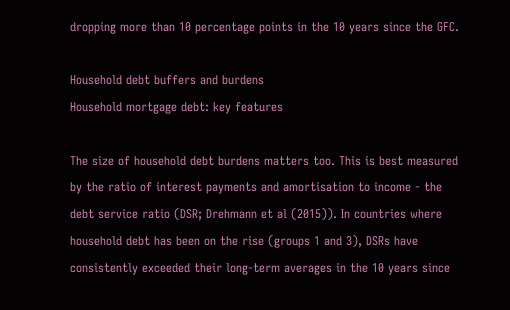dropping more than 10 percentage points in the 10 years since the GFC.

Household debt buffers and burdens
Household mortgage debt: key features

The size of household debt burdens matters too. This is best measured by the ratio of interest payments and amortisation to income - the debt service ratio (DSR; Drehmann et al (2015)). In countries where household debt has been on the rise (groups 1 and 3), DSRs have consistently exceeded their long-term averages in the 10 years since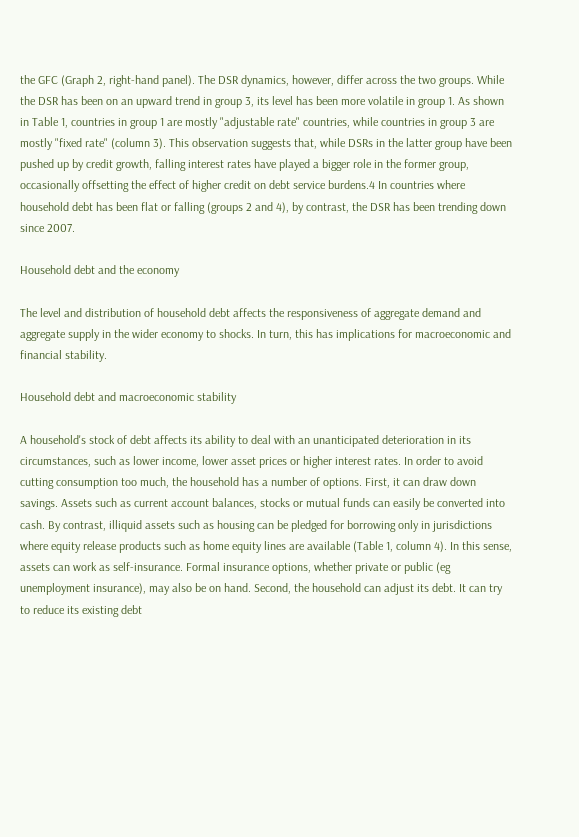the GFC (Graph 2, right-hand panel). The DSR dynamics, however, differ across the two groups. While the DSR has been on an upward trend in group 3, its level has been more volatile in group 1. As shown in Table 1, countries in group 1 are mostly "adjustable rate" countries, while countries in group 3 are mostly "fixed rate" (column 3). This observation suggests that, while DSRs in the latter group have been pushed up by credit growth, falling interest rates have played a bigger role in the former group, occasionally offsetting the effect of higher credit on debt service burdens.4 In countries where household debt has been flat or falling (groups 2 and 4), by contrast, the DSR has been trending down since 2007.

Household debt and the economy

The level and distribution of household debt affects the responsiveness of aggregate demand and aggregate supply in the wider economy to shocks. In turn, this has implications for macroeconomic and financial stability.

Household debt and macroeconomic stability

A household's stock of debt affects its ability to deal with an unanticipated deterioration in its circumstances, such as lower income, lower asset prices or higher interest rates. In order to avoid cutting consumption too much, the household has a number of options. First, it can draw down savings. Assets such as current account balances, stocks or mutual funds can easily be converted into cash. By contrast, illiquid assets such as housing can be pledged for borrowing only in jurisdictions where equity release products such as home equity lines are available (Table 1, column 4). In this sense, assets can work as self-insurance. Formal insurance options, whether private or public (eg unemployment insurance), may also be on hand. Second, the household can adjust its debt. It can try to reduce its existing debt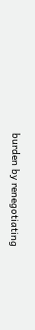burden by renegotiating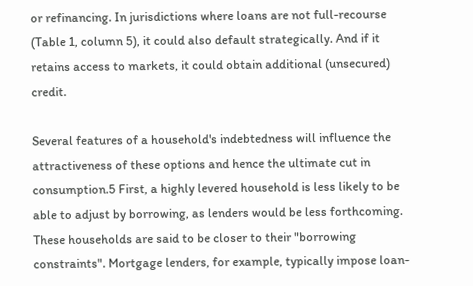or refinancing. In jurisdictions where loans are not full-recourse (Table 1, column 5), it could also default strategically. And if it retains access to markets, it could obtain additional (unsecured) credit.

Several features of a household's indebtedness will influence the attractiveness of these options and hence the ultimate cut in consumption.5 First, a highly levered household is less likely to be able to adjust by borrowing, as lenders would be less forthcoming. These households are said to be closer to their "borrowing constraints". Mortgage lenders, for example, typically impose loan-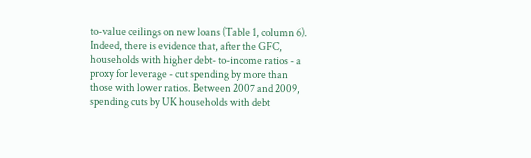to-value ceilings on new loans (Table 1, column 6). Indeed, there is evidence that, after the GFC, households with higher debt- to-income ratios - a proxy for leverage - cut spending by more than those with lower ratios. Between 2007 and 2009, spending cuts by UK households with debt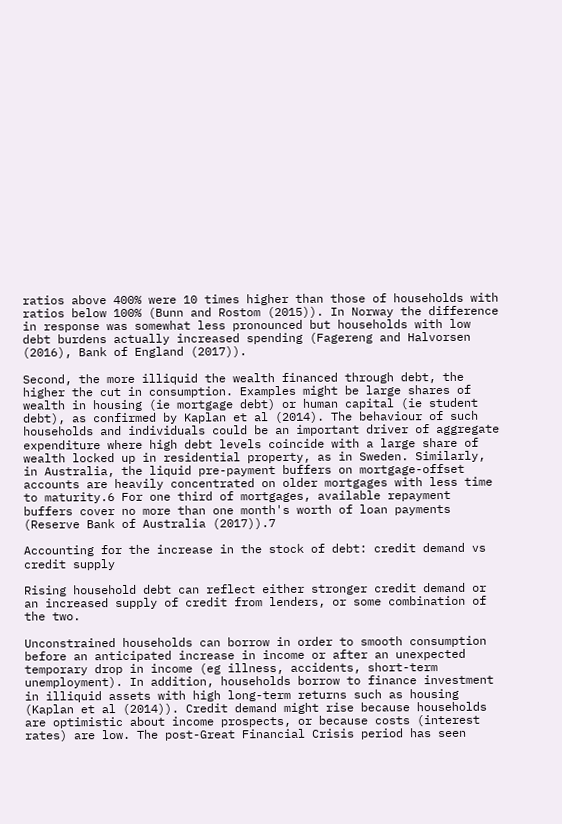ratios above 400% were 10 times higher than those of households with ratios below 100% (Bunn and Rostom (2015)). In Norway the difference in response was somewhat less pronounced but households with low debt burdens actually increased spending (Fagereng and Halvorsen (2016), Bank of England (2017)).

Second, the more illiquid the wealth financed through debt, the higher the cut in consumption. Examples might be large shares of wealth in housing (ie mortgage debt) or human capital (ie student debt), as confirmed by Kaplan et al (2014). The behaviour of such households and individuals could be an important driver of aggregate expenditure where high debt levels coincide with a large share of wealth locked up in residential property, as in Sweden. Similarly, in Australia, the liquid pre-payment buffers on mortgage-offset accounts are heavily concentrated on older mortgages with less time to maturity.6 For one third of mortgages, available repayment buffers cover no more than one month's worth of loan payments (Reserve Bank of Australia (2017)).7

Accounting for the increase in the stock of debt: credit demand vs credit supply

Rising household debt can reflect either stronger credit demand or an increased supply of credit from lenders, or some combination of the two.

Unconstrained households can borrow in order to smooth consumption before an anticipated increase in income or after an unexpected temporary drop in income (eg illness, accidents, short-term unemployment). In addition, households borrow to finance investment in illiquid assets with high long-term returns such as housing (Kaplan et al (2014)). Credit demand might rise because households are optimistic about income prospects, or because costs (interest rates) are low. The post-Great Financial Crisis period has seen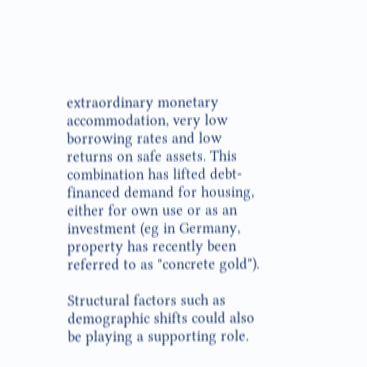extraordinary monetary accommodation, very low borrowing rates and low returns on safe assets. This combination has lifted debt-financed demand for housing, either for own use or as an investment (eg in Germany, property has recently been referred to as "concrete gold").

Structural factors such as demographic shifts could also be playing a supporting role.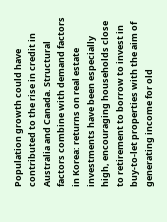Population growth could have contributed to the rise in credit in Australia and Canada. Structural factors combine with demand factors in Korea: returns on real estate investments have been especially high, encouraging households close to retirement to borrow to invest in buy-to-let properties with the aim of generating income for old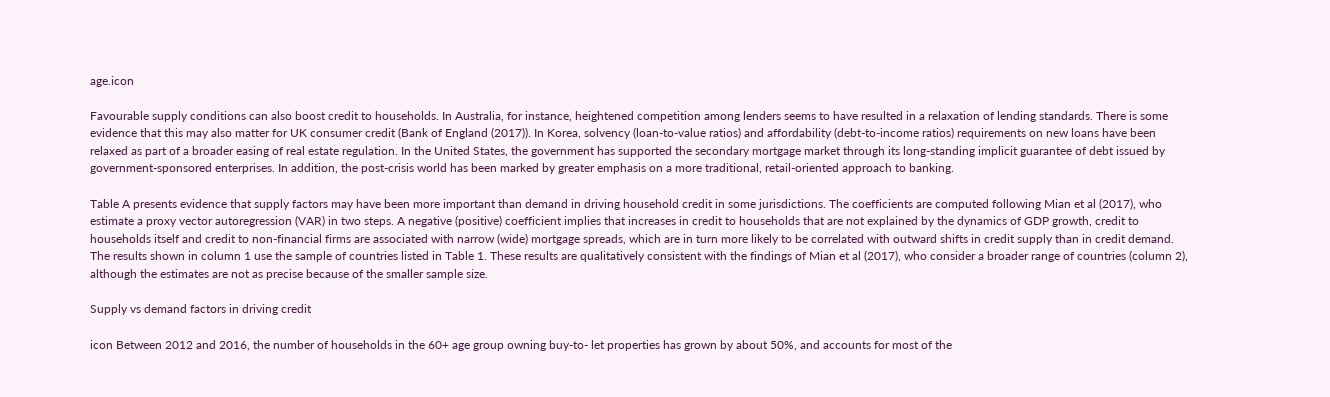age.icon

Favourable supply conditions can also boost credit to households. In Australia, for instance, heightened competition among lenders seems to have resulted in a relaxation of lending standards. There is some evidence that this may also matter for UK consumer credit (Bank of England (2017)). In Korea, solvency (loan-to-value ratios) and affordability (debt-to-income ratios) requirements on new loans have been relaxed as part of a broader easing of real estate regulation. In the United States, the government has supported the secondary mortgage market through its long-standing implicit guarantee of debt issued by government-sponsored enterprises. In addition, the post-crisis world has been marked by greater emphasis on a more traditional, retail-oriented approach to banking.

Table A presents evidence that supply factors may have been more important than demand in driving household credit in some jurisdictions. The coefficients are computed following Mian et al (2017), who estimate a proxy vector autoregression (VAR) in two steps. A negative (positive) coefficient implies that increases in credit to households that are not explained by the dynamics of GDP growth, credit to households itself and credit to non-financial firms are associated with narrow (wide) mortgage spreads, which are in turn more likely to be correlated with outward shifts in credit supply than in credit demand. The results shown in column 1 use the sample of countries listed in Table 1. These results are qualitatively consistent with the findings of Mian et al (2017), who consider a broader range of countries (column 2), although the estimates are not as precise because of the smaller sample size.

Supply vs demand factors in driving credit

icon Between 2012 and 2016, the number of households in the 60+ age group owning buy-to- let properties has grown by about 50%, and accounts for most of the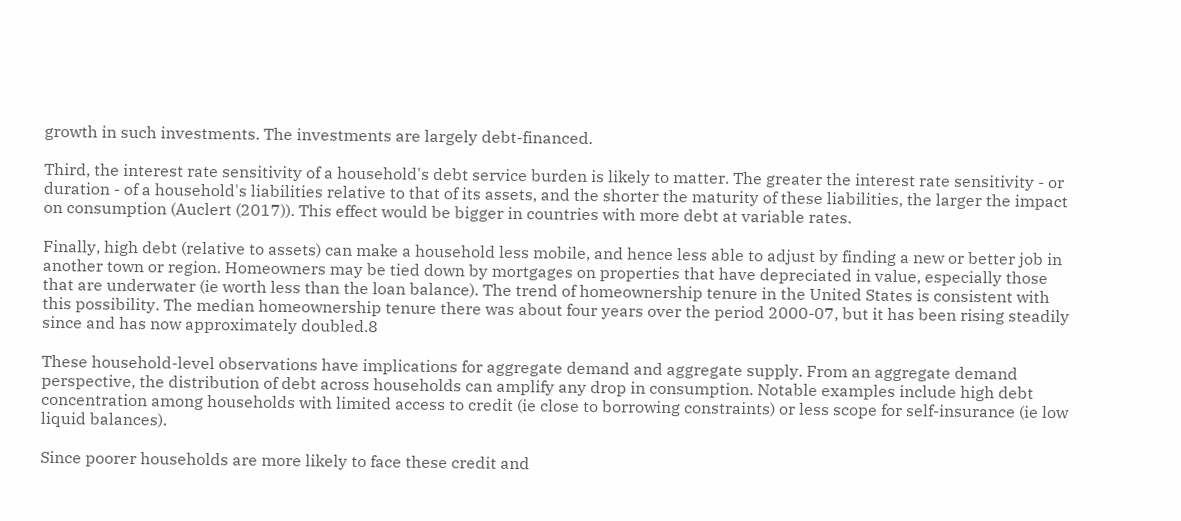growth in such investments. The investments are largely debt-financed.

Third, the interest rate sensitivity of a household's debt service burden is likely to matter. The greater the interest rate sensitivity - or duration - of a household's liabilities relative to that of its assets, and the shorter the maturity of these liabilities, the larger the impact on consumption (Auclert (2017)). This effect would be bigger in countries with more debt at variable rates.

Finally, high debt (relative to assets) can make a household less mobile, and hence less able to adjust by finding a new or better job in another town or region. Homeowners may be tied down by mortgages on properties that have depreciated in value, especially those that are underwater (ie worth less than the loan balance). The trend of homeownership tenure in the United States is consistent with this possibility. The median homeownership tenure there was about four years over the period 2000-07, but it has been rising steadily since and has now approximately doubled.8

These household-level observations have implications for aggregate demand and aggregate supply. From an aggregate demand perspective, the distribution of debt across households can amplify any drop in consumption. Notable examples include high debt concentration among households with limited access to credit (ie close to borrowing constraints) or less scope for self-insurance (ie low liquid balances).

Since poorer households are more likely to face these credit and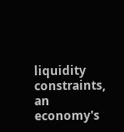liquidity constraints, an economy's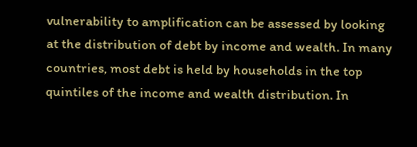vulnerability to amplification can be assessed by looking at the distribution of debt by income and wealth. In many countries, most debt is held by households in the top quintiles of the income and wealth distribution. In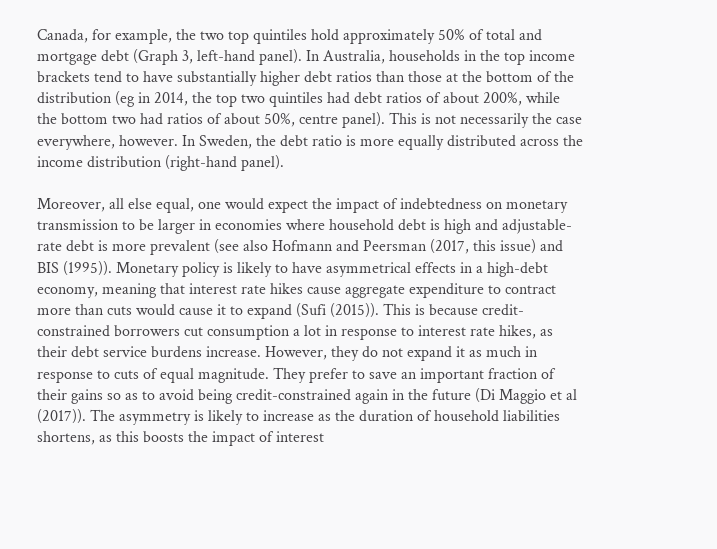Canada, for example, the two top quintiles hold approximately 50% of total and mortgage debt (Graph 3, left-hand panel). In Australia, households in the top income brackets tend to have substantially higher debt ratios than those at the bottom of the distribution (eg in 2014, the top two quintiles had debt ratios of about 200%, while the bottom two had ratios of about 50%, centre panel). This is not necessarily the case everywhere, however. In Sweden, the debt ratio is more equally distributed across the income distribution (right-hand panel).

Moreover, all else equal, one would expect the impact of indebtedness on monetary transmission to be larger in economies where household debt is high and adjustable-rate debt is more prevalent (see also Hofmann and Peersman (2017, this issue) and BIS (1995)). Monetary policy is likely to have asymmetrical effects in a high-debt economy, meaning that interest rate hikes cause aggregate expenditure to contract more than cuts would cause it to expand (Sufi (2015)). This is because credit-constrained borrowers cut consumption a lot in response to interest rate hikes, as their debt service burdens increase. However, they do not expand it as much in response to cuts of equal magnitude. They prefer to save an important fraction of their gains so as to avoid being credit-constrained again in the future (Di Maggio et al (2017)). The asymmetry is likely to increase as the duration of household liabilities shortens, as this boosts the impact of interest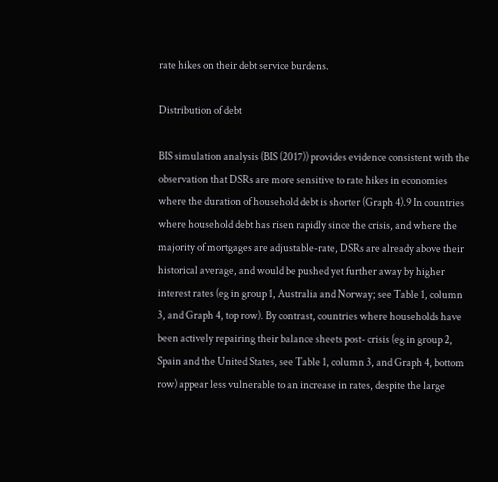rate hikes on their debt service burdens.

Distribution of debt

BIS simulation analysis (BIS (2017)) provides evidence consistent with the observation that DSRs are more sensitive to rate hikes in economies where the duration of household debt is shorter (Graph 4).9 In countries where household debt has risen rapidly since the crisis, and where the majority of mortgages are adjustable-rate, DSRs are already above their historical average, and would be pushed yet further away by higher interest rates (eg in group 1, Australia and Norway; see Table 1, column 3, and Graph 4, top row). By contrast, countries where households have been actively repairing their balance sheets post- crisis (eg in group 2, Spain and the United States, see Table 1, column 3, and Graph 4, bottom row) appear less vulnerable to an increase in rates, despite the large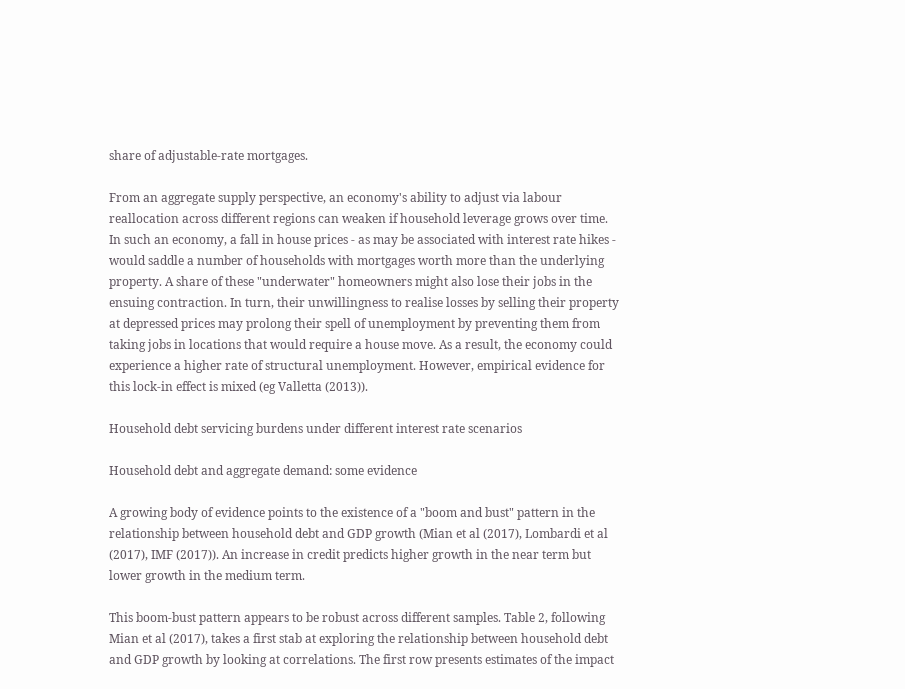share of adjustable-rate mortgages.

From an aggregate supply perspective, an economy's ability to adjust via labour reallocation across different regions can weaken if household leverage grows over time. In such an economy, a fall in house prices - as may be associated with interest rate hikes - would saddle a number of households with mortgages worth more than the underlying property. A share of these "underwater" homeowners might also lose their jobs in the ensuing contraction. In turn, their unwillingness to realise losses by selling their property at depressed prices may prolong their spell of unemployment by preventing them from taking jobs in locations that would require a house move. As a result, the economy could experience a higher rate of structural unemployment. However, empirical evidence for this lock-in effect is mixed (eg Valletta (2013)).

Household debt servicing burdens under different interest rate scenarios

Household debt and aggregate demand: some evidence

A growing body of evidence points to the existence of a "boom and bust" pattern in the relationship between household debt and GDP growth (Mian et al (2017), Lombardi et al (2017), IMF (2017)). An increase in credit predicts higher growth in the near term but lower growth in the medium term.

This boom-bust pattern appears to be robust across different samples. Table 2, following Mian et al (2017), takes a first stab at exploring the relationship between household debt and GDP growth by looking at correlations. The first row presents estimates of the impact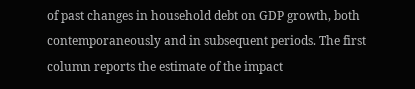of past changes in household debt on GDP growth, both contemporaneously and in subsequent periods. The first column reports the estimate of the impact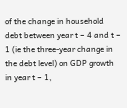of the change in household debt between year t − 4 and t − 1 (ie the three-year change in the debt level) on GDP growth in year t − 1,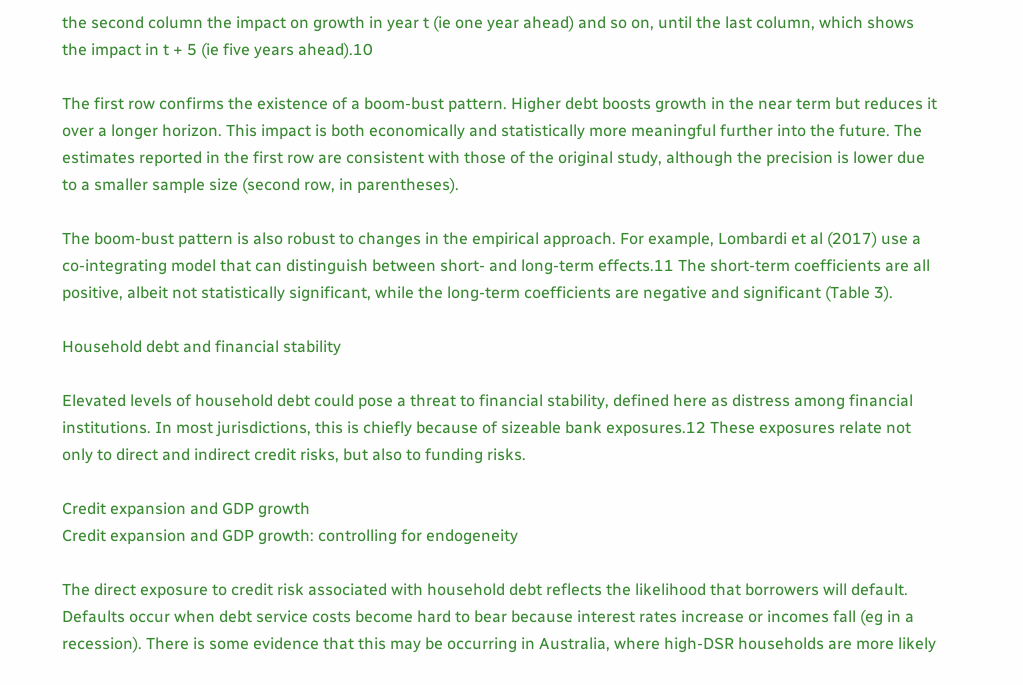the second column the impact on growth in year t (ie one year ahead) and so on, until the last column, which shows the impact in t + 5 (ie five years ahead).10

The first row confirms the existence of a boom-bust pattern. Higher debt boosts growth in the near term but reduces it over a longer horizon. This impact is both economically and statistically more meaningful further into the future. The estimates reported in the first row are consistent with those of the original study, although the precision is lower due to a smaller sample size (second row, in parentheses).

The boom-bust pattern is also robust to changes in the empirical approach. For example, Lombardi et al (2017) use a co-integrating model that can distinguish between short- and long-term effects.11 The short-term coefficients are all positive, albeit not statistically significant, while the long-term coefficients are negative and significant (Table 3).

Household debt and financial stability

Elevated levels of household debt could pose a threat to financial stability, defined here as distress among financial institutions. In most jurisdictions, this is chiefly because of sizeable bank exposures.12 These exposures relate not only to direct and indirect credit risks, but also to funding risks.

Credit expansion and GDP growth
Credit expansion and GDP growth: controlling for endogeneity

The direct exposure to credit risk associated with household debt reflects the likelihood that borrowers will default. Defaults occur when debt service costs become hard to bear because interest rates increase or incomes fall (eg in a recession). There is some evidence that this may be occurring in Australia, where high-DSR households are more likely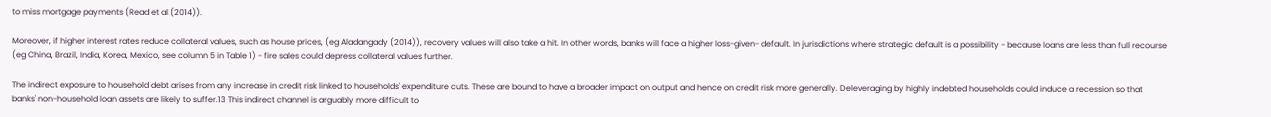to miss mortgage payments (Read et al (2014)).

Moreover, if higher interest rates reduce collateral values, such as house prices, (eg Aladangady (2014)), recovery values will also take a hit. In other words, banks will face a higher loss-given- default. In jurisdictions where strategic default is a possibility - because loans are less than full recourse (eg China, Brazil, India, Korea, Mexico, see column 5 in Table 1) - fire sales could depress collateral values further.

The indirect exposure to household debt arises from any increase in credit risk linked to households' expenditure cuts. These are bound to have a broader impact on output and hence on credit risk more generally. Deleveraging by highly indebted households could induce a recession so that banks' non-household loan assets are likely to suffer.13 This indirect channel is arguably more difficult to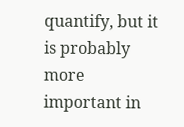quantify, but it is probably more important in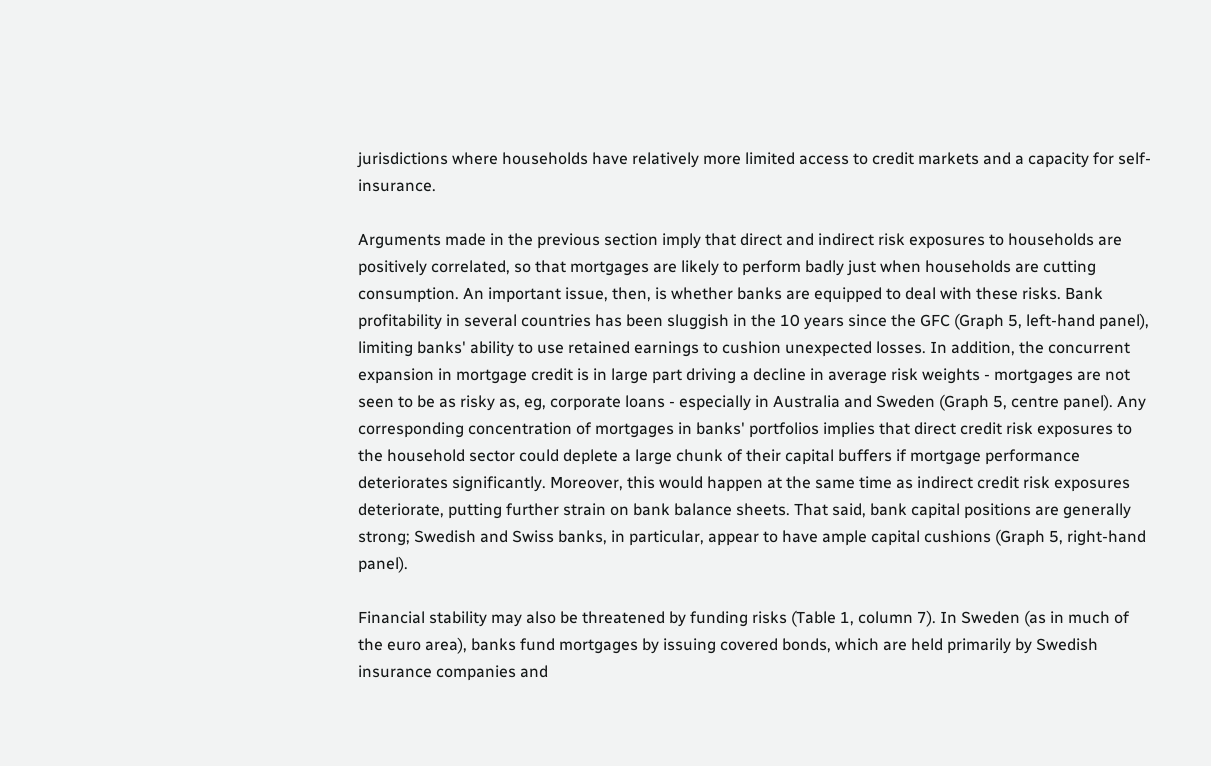jurisdictions where households have relatively more limited access to credit markets and a capacity for self-insurance.

Arguments made in the previous section imply that direct and indirect risk exposures to households are positively correlated, so that mortgages are likely to perform badly just when households are cutting consumption. An important issue, then, is whether banks are equipped to deal with these risks. Bank profitability in several countries has been sluggish in the 10 years since the GFC (Graph 5, left-hand panel), limiting banks' ability to use retained earnings to cushion unexpected losses. In addition, the concurrent expansion in mortgage credit is in large part driving a decline in average risk weights - mortgages are not seen to be as risky as, eg, corporate loans - especially in Australia and Sweden (Graph 5, centre panel). Any corresponding concentration of mortgages in banks' portfolios implies that direct credit risk exposures to the household sector could deplete a large chunk of their capital buffers if mortgage performance deteriorates significantly. Moreover, this would happen at the same time as indirect credit risk exposures deteriorate, putting further strain on bank balance sheets. That said, bank capital positions are generally strong; Swedish and Swiss banks, in particular, appear to have ample capital cushions (Graph 5, right-hand panel).

Financial stability may also be threatened by funding risks (Table 1, column 7). In Sweden (as in much of the euro area), banks fund mortgages by issuing covered bonds, which are held primarily by Swedish insurance companies and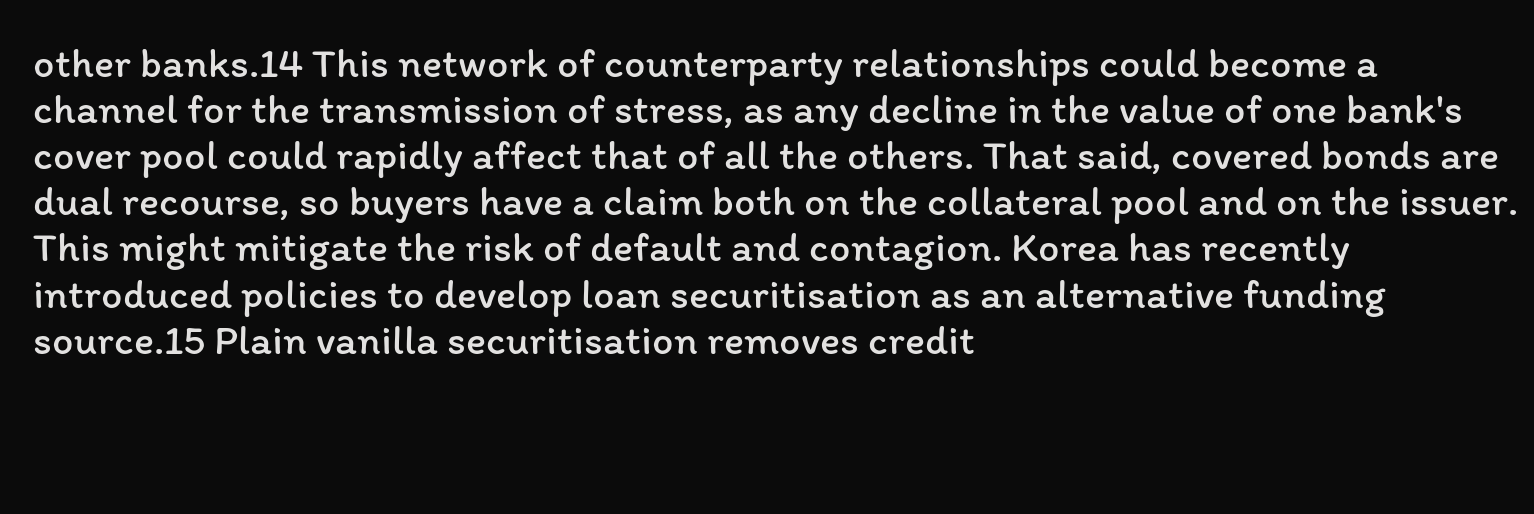other banks.14 This network of counterparty relationships could become a channel for the transmission of stress, as any decline in the value of one bank's cover pool could rapidly affect that of all the others. That said, covered bonds are dual recourse, so buyers have a claim both on the collateral pool and on the issuer. This might mitigate the risk of default and contagion. Korea has recently introduced policies to develop loan securitisation as an alternative funding source.15 Plain vanilla securitisation removes credit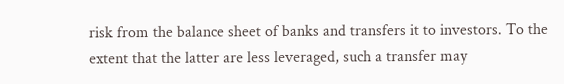risk from the balance sheet of banks and transfers it to investors. To the extent that the latter are less leveraged, such a transfer may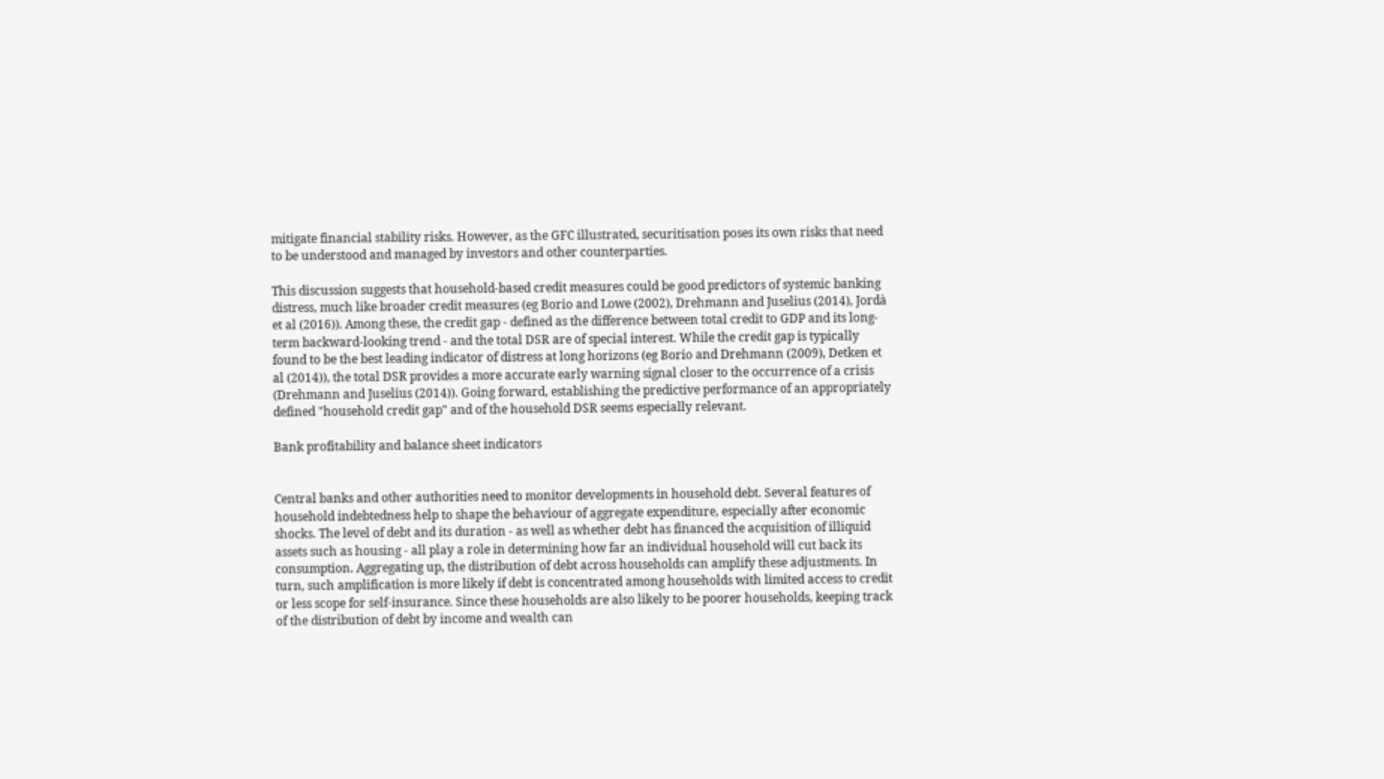mitigate financial stability risks. However, as the GFC illustrated, securitisation poses its own risks that need to be understood and managed by investors and other counterparties.

This discussion suggests that household-based credit measures could be good predictors of systemic banking distress, much like broader credit measures (eg Borio and Lowe (2002), Drehmann and Juselius (2014), Jordà et al (2016)). Among these, the credit gap - defined as the difference between total credit to GDP and its long-term backward-looking trend - and the total DSR are of special interest. While the credit gap is typically found to be the best leading indicator of distress at long horizons (eg Borio and Drehmann (2009), Detken et al (2014)), the total DSR provides a more accurate early warning signal closer to the occurrence of a crisis (Drehmann and Juselius (2014)). Going forward, establishing the predictive performance of an appropriately defined "household credit gap" and of the household DSR seems especially relevant.

Bank profitability and balance sheet indicators


Central banks and other authorities need to monitor developments in household debt. Several features of household indebtedness help to shape the behaviour of aggregate expenditure, especially after economic shocks. The level of debt and its duration - as well as whether debt has financed the acquisition of illiquid assets such as housing - all play a role in determining how far an individual household will cut back its consumption. Aggregating up, the distribution of debt across households can amplify these adjustments. In turn, such amplification is more likely if debt is concentrated among households with limited access to credit or less scope for self-insurance. Since these households are also likely to be poorer households, keeping track of the distribution of debt by income and wealth can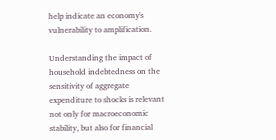help indicate an economy's vulnerability to amplification.

Understanding the impact of household indebtedness on the sensitivity of aggregate expenditure to shocks is relevant not only for macroeconomic stability, but also for financial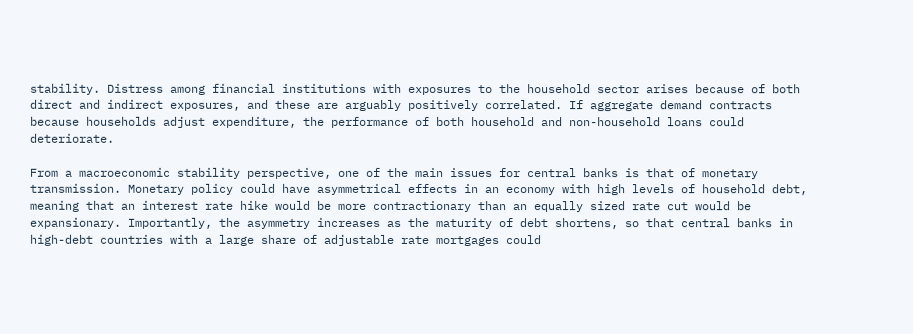stability. Distress among financial institutions with exposures to the household sector arises because of both direct and indirect exposures, and these are arguably positively correlated. If aggregate demand contracts because households adjust expenditure, the performance of both household and non-household loans could deteriorate.

From a macroeconomic stability perspective, one of the main issues for central banks is that of monetary transmission. Monetary policy could have asymmetrical effects in an economy with high levels of household debt, meaning that an interest rate hike would be more contractionary than an equally sized rate cut would be expansionary. Importantly, the asymmetry increases as the maturity of debt shortens, so that central banks in high-debt countries with a large share of adjustable rate mortgages could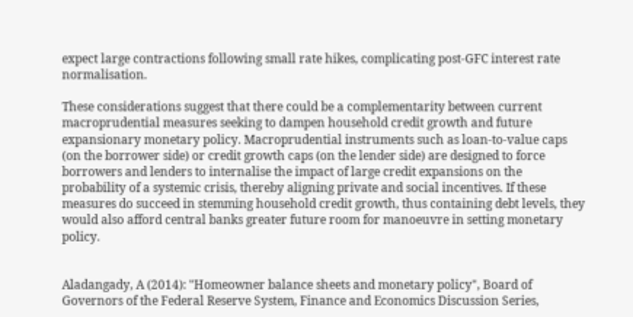expect large contractions following small rate hikes, complicating post-GFC interest rate normalisation.

These considerations suggest that there could be a complementarity between current macroprudential measures seeking to dampen household credit growth and future expansionary monetary policy. Macroprudential instruments such as loan-to-value caps (on the borrower side) or credit growth caps (on the lender side) are designed to force borrowers and lenders to internalise the impact of large credit expansions on the probability of a systemic crisis, thereby aligning private and social incentives. If these measures do succeed in stemming household credit growth, thus containing debt levels, they would also afford central banks greater future room for manoeuvre in setting monetary policy.


Aladangady, A (2014): "Homeowner balance sheets and monetary policy", Board of Governors of the Federal Reserve System, Finance and Economics Discussion Series,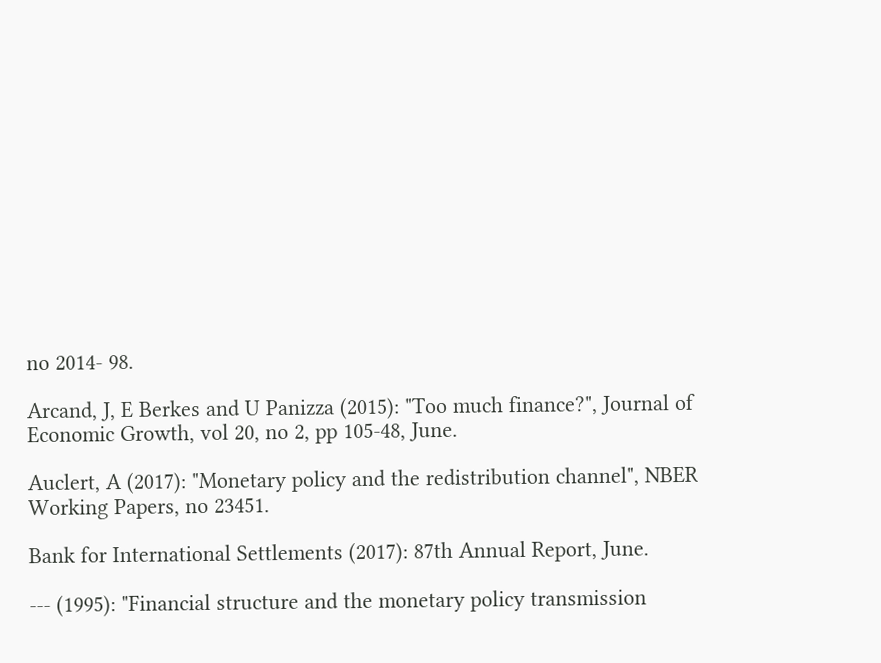no 2014- 98.

Arcand, J, E Berkes and U Panizza (2015): "Too much finance?", Journal of Economic Growth, vol 20, no 2, pp 105-48, June.

Auclert, A (2017): "Monetary policy and the redistribution channel", NBER Working Papers, no 23451.

Bank for International Settlements (2017): 87th Annual Report, June.

--- (1995): "Financial structure and the monetary policy transmission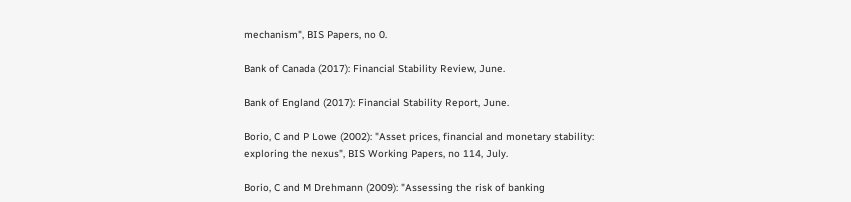mechanism", BIS Papers, no 0.

Bank of Canada (2017): Financial Stability Review, June.

Bank of England (2017): Financial Stability Report, June.

Borio, C and P Lowe (2002): "Asset prices, financial and monetary stability: exploring the nexus", BIS Working Papers, no 114, July.

Borio, C and M Drehmann (2009): "Assessing the risk of banking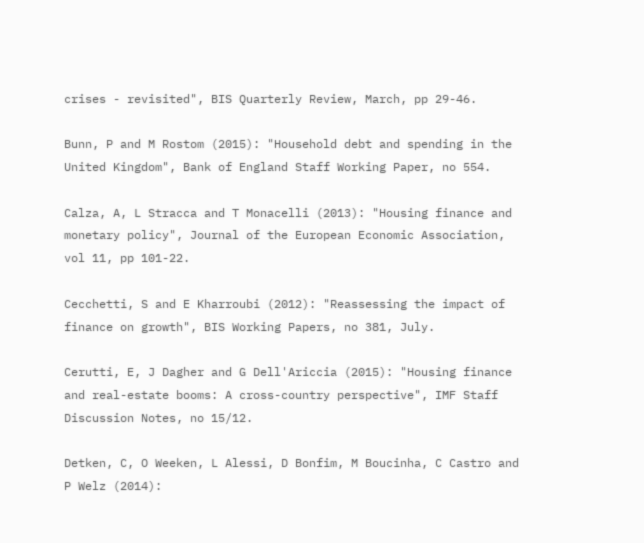crises - revisited", BIS Quarterly Review, March, pp 29-46.

Bunn, P and M Rostom (2015): "Household debt and spending in the United Kingdom", Bank of England Staff Working Paper, no 554.

Calza, A, L Stracca and T Monacelli (2013): "Housing finance and monetary policy", Journal of the European Economic Association, vol 11, pp 101-22.

Cecchetti, S and E Kharroubi (2012): "Reassessing the impact of finance on growth", BIS Working Papers, no 381, July.

Cerutti, E, J Dagher and G Dell'Ariccia (2015): "Housing finance and real-estate booms: A cross-country perspective", IMF Staff Discussion Notes, no 15/12.

Detken, C, O Weeken, L Alessi, D Bonfim, M Boucinha, C Castro and P Welz (2014):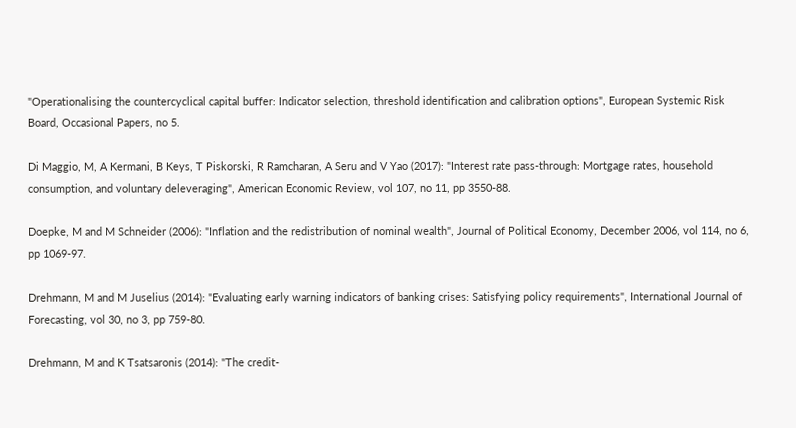"Operationalising the countercyclical capital buffer: Indicator selection, threshold identification and calibration options", European Systemic Risk Board, Occasional Papers, no 5.

Di Maggio, M, A Kermani, B Keys, T Piskorski, R Ramcharan, A Seru and V Yao (2017): "Interest rate pass-through: Mortgage rates, household consumption, and voluntary deleveraging", American Economic Review, vol 107, no 11, pp 3550-88.

Doepke, M and M Schneider (2006): "Inflation and the redistribution of nominal wealth", Journal of Political Economy, December 2006, vol 114, no 6, pp 1069-97.

Drehmann, M and M Juselius (2014): "Evaluating early warning indicators of banking crises: Satisfying policy requirements", International Journal of Forecasting, vol 30, no 3, pp 759-80.

Drehmann, M and K Tsatsaronis (2014): "The credit-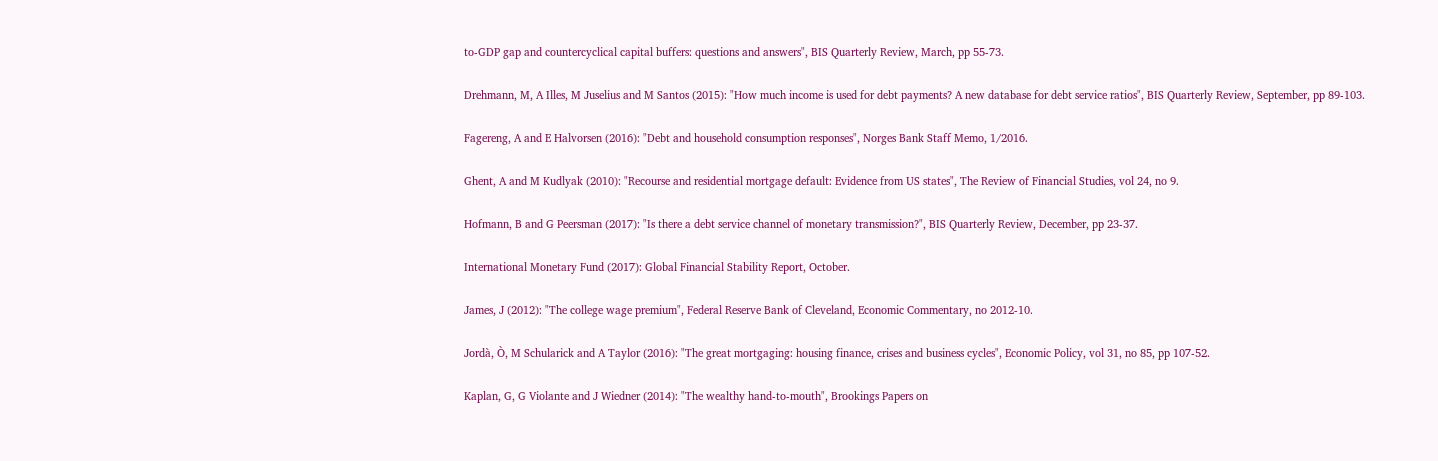to-GDP gap and countercyclical capital buffers: questions and answers", BIS Quarterly Review, March, pp 55-73.

Drehmann, M, A Illes, M Juselius and M Santos (2015): "How much income is used for debt payments? A new database for debt service ratios", BIS Quarterly Review, September, pp 89-103.

Fagereng, A and E Halvorsen (2016): "Debt and household consumption responses", Norges Bank Staff Memo, 1/2016.

Ghent, A and M Kudlyak (2010): "Recourse and residential mortgage default: Evidence from US states", The Review of Financial Studies, vol 24, no 9.

Hofmann, B and G Peersman (2017): "Is there a debt service channel of monetary transmission?", BIS Quarterly Review, December, pp 23-37.

International Monetary Fund (2017): Global Financial Stability Report, October.

James, J (2012): "The college wage premium", Federal Reserve Bank of Cleveland, Economic Commentary, no 2012-10.

Jordà, Ò, M Schularick and A Taylor (2016): "The great mortgaging: housing finance, crises and business cycles", Economic Policy, vol 31, no 85, pp 107-52.

Kaplan, G, G Violante and J Wiedner (2014): "The wealthy hand-to-mouth", Brookings Papers on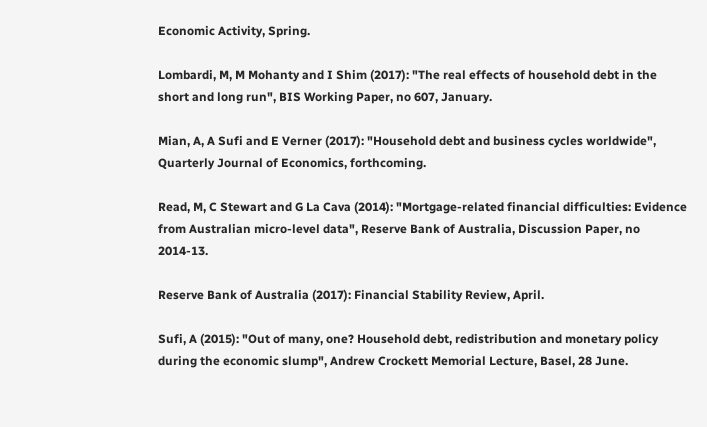Economic Activity, Spring.

Lombardi, M, M Mohanty and I Shim (2017): "The real effects of household debt in the short and long run", BIS Working Paper, no 607, January.

Mian, A, A Sufi and E Verner (2017): "Household debt and business cycles worldwide", Quarterly Journal of Economics, forthcoming.

Read, M, C Stewart and G La Cava (2014): "Mortgage-related financial difficulties: Evidence from Australian micro-level data", Reserve Bank of Australia, Discussion Paper, no 2014-13.

Reserve Bank of Australia (2017): Financial Stability Review, April.

Sufi, A (2015): "Out of many, one? Household debt, redistribution and monetary policy during the economic slump", Andrew Crockett Memorial Lecture, Basel, 28 June.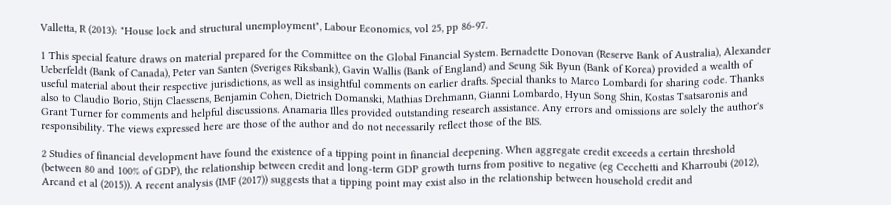Valletta, R (2013): "House lock and structural unemployment", Labour Economics, vol 25, pp 86-97.

1 This special feature draws on material prepared for the Committee on the Global Financial System. Bernadette Donovan (Reserve Bank of Australia), Alexander Ueberfeldt (Bank of Canada), Peter van Santen (Sveriges Riksbank), Gavin Wallis (Bank of England) and Seung Sik Byun (Bank of Korea) provided a wealth of useful material about their respective jurisdictions, as well as insightful comments on earlier drafts. Special thanks to Marco Lombardi for sharing code. Thanks also to Claudio Borio, Stijn Claessens, Benjamin Cohen, Dietrich Domanski, Mathias Drehmann, Gianni Lombardo, Hyun Song Shin, Kostas Tsatsaronis and Grant Turner for comments and helpful discussions. Anamaria Illes provided outstanding research assistance. Any errors and omissions are solely the author's responsibility. The views expressed here are those of the author and do not necessarily reflect those of the BIS.

2 Studies of financial development have found the existence of a tipping point in financial deepening. When aggregate credit exceeds a certain threshold (between 80 and 100% of GDP), the relationship between credit and long-term GDP growth turns from positive to negative (eg Cecchetti and Kharroubi (2012), Arcand et al (2015)). A recent analysis (IMF (2017)) suggests that a tipping point may exist also in the relationship between household credit and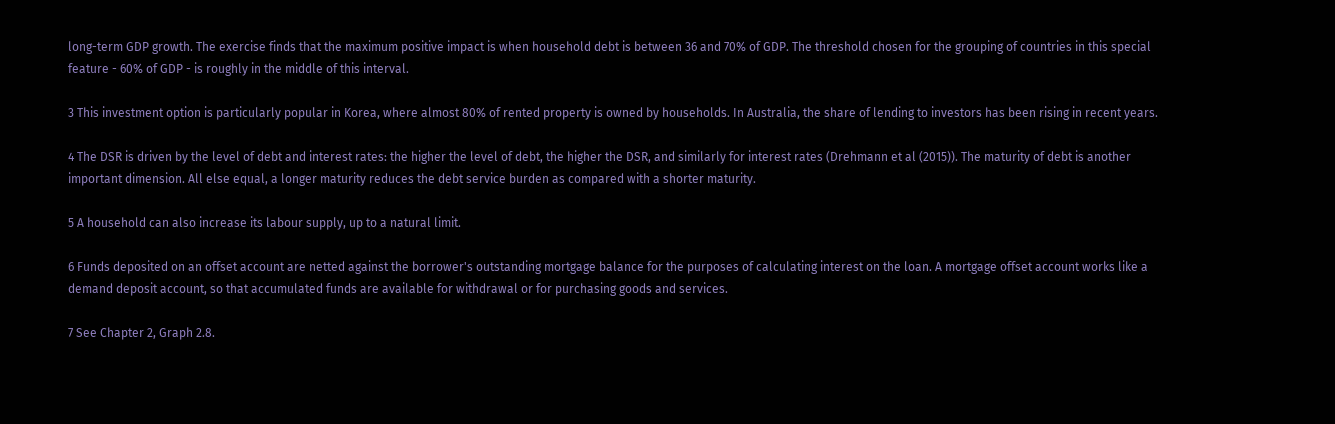long-term GDP growth. The exercise finds that the maximum positive impact is when household debt is between 36 and 70% of GDP. The threshold chosen for the grouping of countries in this special feature - 60% of GDP - is roughly in the middle of this interval.

3 This investment option is particularly popular in Korea, where almost 80% of rented property is owned by households. In Australia, the share of lending to investors has been rising in recent years.

4 The DSR is driven by the level of debt and interest rates: the higher the level of debt, the higher the DSR, and similarly for interest rates (Drehmann et al (2015)). The maturity of debt is another important dimension. All else equal, a longer maturity reduces the debt service burden as compared with a shorter maturity.

5 A household can also increase its labour supply, up to a natural limit.

6 Funds deposited on an offset account are netted against the borrower's outstanding mortgage balance for the purposes of calculating interest on the loan. A mortgage offset account works like a demand deposit account, so that accumulated funds are available for withdrawal or for purchasing goods and services.

7 See Chapter 2, Graph 2.8.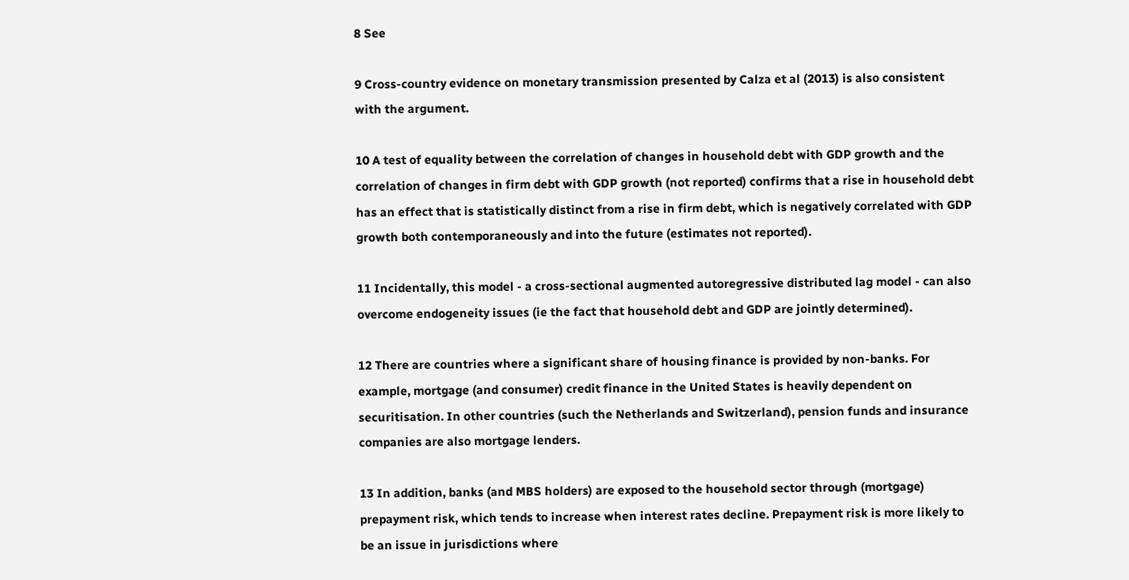8 See

9 Cross-country evidence on monetary transmission presented by Calza et al (2013) is also consistent with the argument.

10 A test of equality between the correlation of changes in household debt with GDP growth and the correlation of changes in firm debt with GDP growth (not reported) confirms that a rise in household debt has an effect that is statistically distinct from a rise in firm debt, which is negatively correlated with GDP growth both contemporaneously and into the future (estimates not reported).

11 Incidentally, this model - a cross-sectional augmented autoregressive distributed lag model - can also overcome endogeneity issues (ie the fact that household debt and GDP are jointly determined).

12 There are countries where a significant share of housing finance is provided by non-banks. For example, mortgage (and consumer) credit finance in the United States is heavily dependent on securitisation. In other countries (such the Netherlands and Switzerland), pension funds and insurance companies are also mortgage lenders.

13 In addition, banks (and MBS holders) are exposed to the household sector through (mortgage) prepayment risk, which tends to increase when interest rates decline. Prepayment risk is more likely to be an issue in jurisdictions where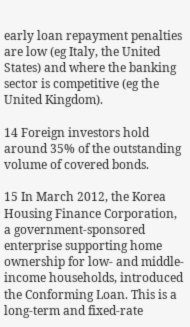early loan repayment penalties are low (eg Italy, the United States) and where the banking sector is competitive (eg the United Kingdom).

14 Foreign investors hold around 35% of the outstanding volume of covered bonds.

15 In March 2012, the Korea Housing Finance Corporation, a government-sponsored enterprise supporting home ownership for low- and middle-income households, introduced the Conforming Loan. This is a long-term and fixed-rate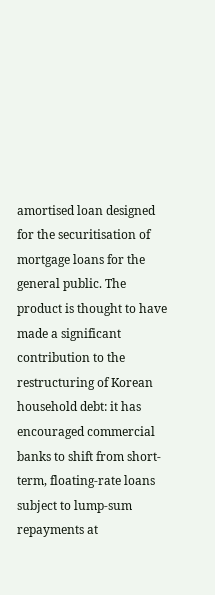amortised loan designed for the securitisation of mortgage loans for the general public. The product is thought to have made a significant contribution to the restructuring of Korean household debt: it has encouraged commercial banks to shift from short-term, floating-rate loans subject to lump-sum repayments at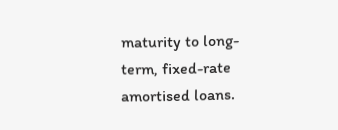maturity to long-term, fixed-rate amortised loans.